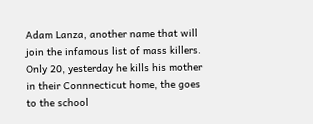Adam Lanza, another name that will join the infamous list of mass killers. Only 20, yesterday he kills his mother in their Connnecticut home, the goes to the school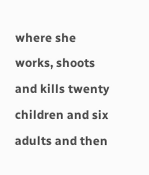where she works, shoots and kills twenty children and six adults and then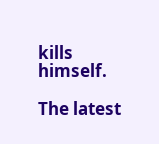kills himself.

The latest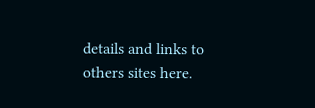details and links to others sites here.